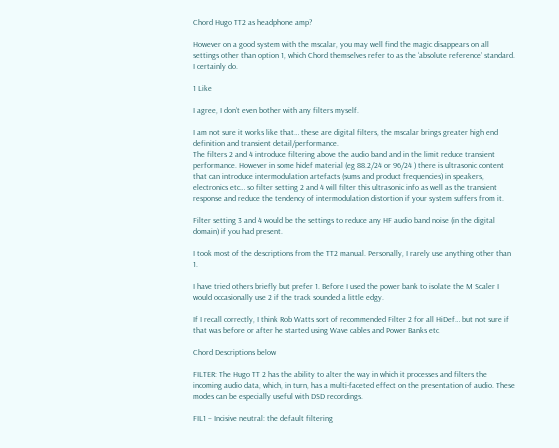Chord Hugo TT2 as headphone amp?

However on a good system with the mscalar, you may well find the magic disappears on all settings other than option 1, which Chord themselves refer to as the ‘absolute reference’ standard. I certainly do.

1 Like

I agree, I don’t even bother with any filters myself.

I am not sure it works like that… these are digital filters, the mscalar brings greater high end definition and transient detail/performance.
The filters 2 and 4 introduce filtering above the audio band and in the limit reduce transient performance. However in some hidef material (eg 88.2/24 or 96/24 ) there is ultrasonic content that can introduce intermodulation artefacts (sums and product frequencies) in speakers, electronics etc… so filter setting 2 and 4 will filter this ultrasonic info as well as the transient response and reduce the tendency of intermodulation distortion if your system suffers from it.

Filter setting 3 and 4 would be the settings to reduce any HF audio band noise (in the digital domain) if you had present.

I took most of the descriptions from the TT2 manual. Personally, I rarely use anything other than 1.

I have tried others briefly but prefer 1. Before I used the power bank to isolate the M Scaler I would occasionally use 2 if the track sounded a little edgy.

If I recall correctly, I think Rob Watts sort of recommended Filter 2 for all HiDef… but not sure if that was before or after he started using Wave cables and Power Banks etc

Chord Descriptions below

FILTER: The Hugo TT 2 has the ability to alter the way in which it processes and filters the incoming audio data, which, in turn, has a multi-faceted effect on the presentation of audio. These modes can be especially useful with DSD recordings.

FIL1 – Incisive neutral: the default filtering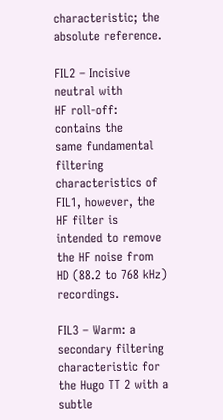characteristic; the absolute reference.

FIL2 – Incisive neutral with
HF roll-off: contains the
same fundamental filtering characteristics of FIL1, however, the HF filter is intended to remove the HF noise from HD (88.2 to 768 kHz) recordings.

FIL3 – Warm: a secondary filtering characteristic for the Hugo TT 2 with a subtle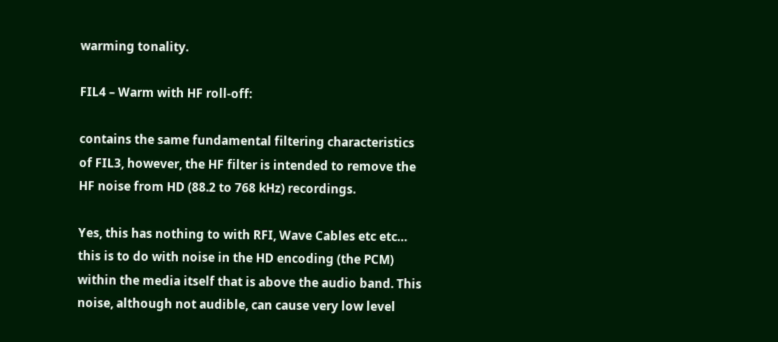warming tonality.

FIL4 – Warm with HF roll-off:

contains the same fundamental filtering characteristics of FIL3, however, the HF filter is intended to remove the HF noise from HD (88.2 to 768 kHz) recordings.

Yes, this has nothing to with RFI, Wave Cables etc etc… this is to do with noise in the HD encoding (the PCM) within the media itself that is above the audio band. This noise, although not audible, can cause very low level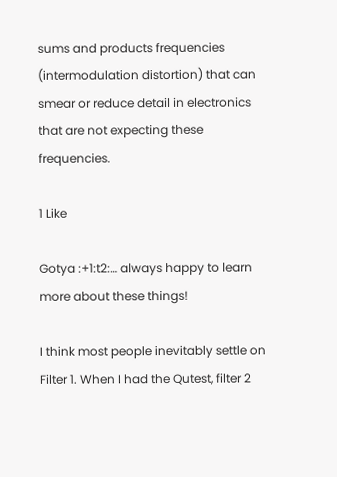sums and products frequencies (intermodulation distortion) that can smear or reduce detail in electronics that are not expecting these frequencies.

1 Like

Gotya :+1:t2:… always happy to learn more about these things!

I think most people inevitably settle on Filter 1. When I had the Qutest, filter 2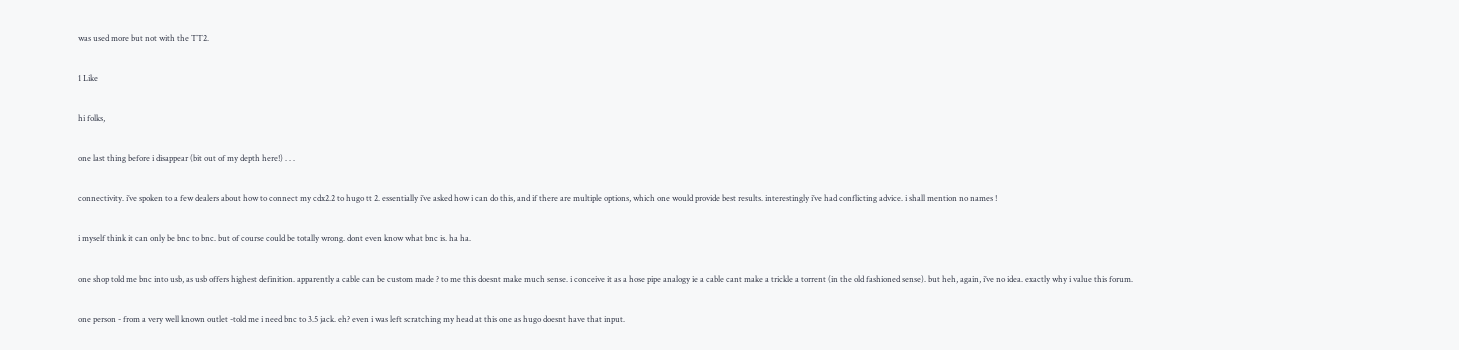was used more but not with the TT2.

1 Like

hi folks,

one last thing before i disappear (bit out of my depth here!) . . .

connectivity. i’ve spoken to a few dealers about how to connect my cdx2.2 to hugo tt 2. essentially i’ve asked how i can do this, and if there are multiple options, which one would provide best results. interestingly i’ve had conflicting advice. i shall mention no names !

i myself think it can only be bnc to bnc. but of course could be totally wrong. dont even know what bnc is. ha ha.

one shop told me bnc into usb, as usb offers highest definition. apparently a cable can be custom made ? to me this doesnt make much sense. i conceive it as a hose pipe analogy ie a cable cant make a trickle a torrent (in the old fashioned sense). but heh, again, i’ve no idea. exactly why i value this forum.

one person - from a very well known outlet -told me i need bnc to 3.5 jack. eh? even i was left scratching my head at this one as hugo doesnt have that input.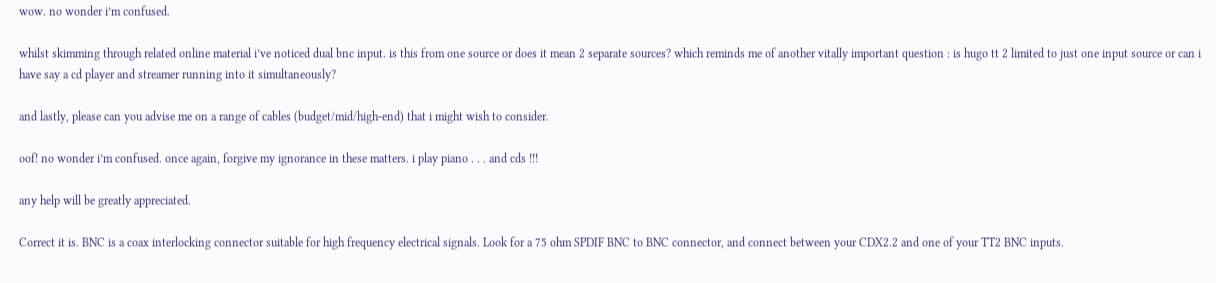wow. no wonder i’m confused.

whilst skimming through related online material i’ve noticed dual bnc input. is this from one source or does it mean 2 separate sources? which reminds me of another vitally important question : is hugo tt 2 limited to just one input source or can i have say a cd player and streamer running into it simultaneously?

and lastly, please can you advise me on a range of cables (budget/mid/high-end) that i might wish to consider.

oof! no wonder i’m confused. once again, forgive my ignorance in these matters. i play piano . . . and cds !!!

any help will be greatly appreciated.

Correct it is. BNC is a coax interlocking connector suitable for high frequency electrical signals. Look for a 75 ohm SPDIF BNC to BNC connector, and connect between your CDX2.2 and one of your TT2 BNC inputs.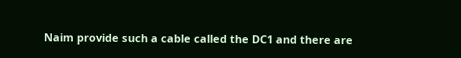Naim provide such a cable called the DC1 and there are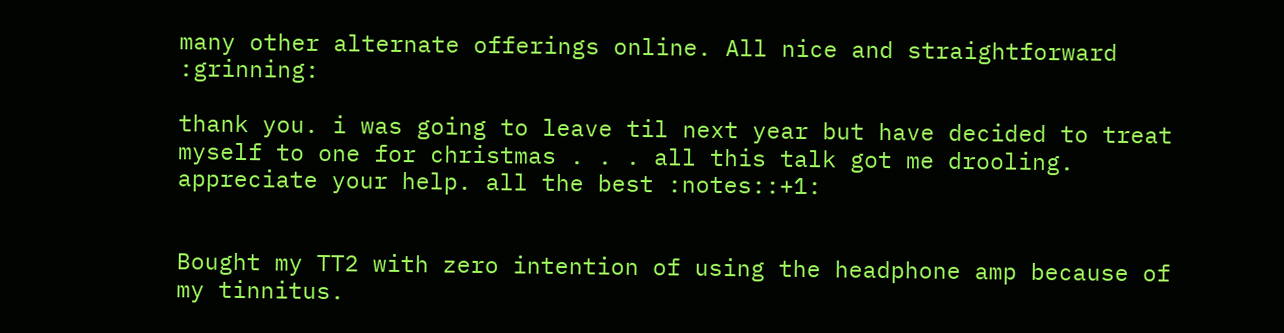many other alternate offerings online. All nice and straightforward :grinning:

thank you. i was going to leave til next year but have decided to treat myself to one for christmas . . . all this talk got me drooling. appreciate your help. all the best :notes::+1:


Bought my TT2 with zero intention of using the headphone amp because of my tinnitus.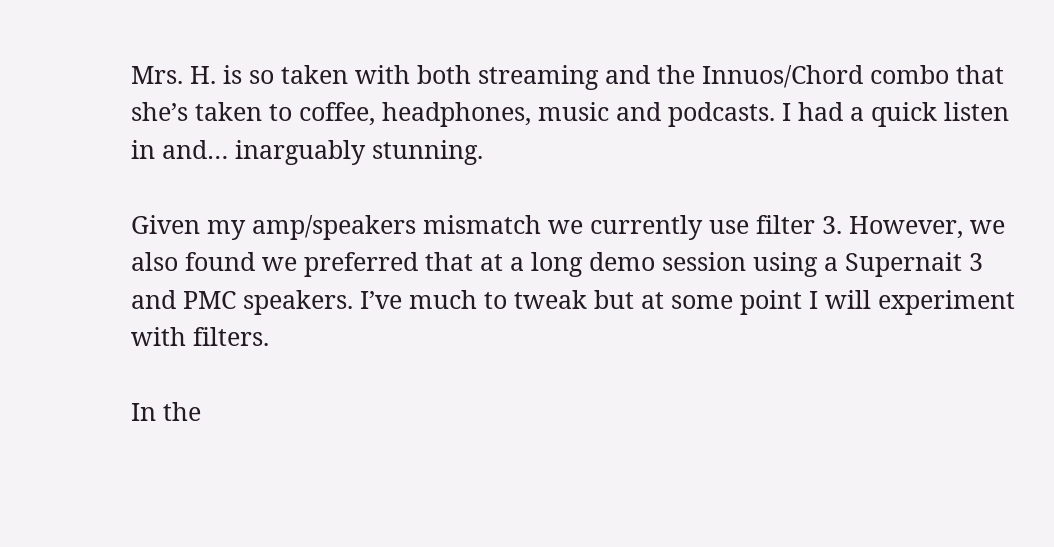Mrs. H. is so taken with both streaming and the Innuos/Chord combo that she’s taken to coffee, headphones, music and podcasts. I had a quick listen in and… inarguably stunning.

Given my amp/speakers mismatch we currently use filter 3. However, we also found we preferred that at a long demo session using a Supernait 3 and PMC speakers. I’ve much to tweak but at some point I will experiment with filters.

In the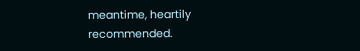meantime, heartily recommended.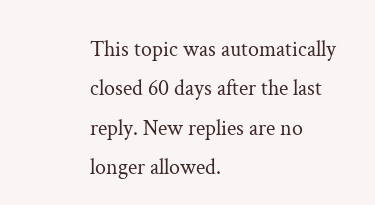This topic was automatically closed 60 days after the last reply. New replies are no longer allowed.